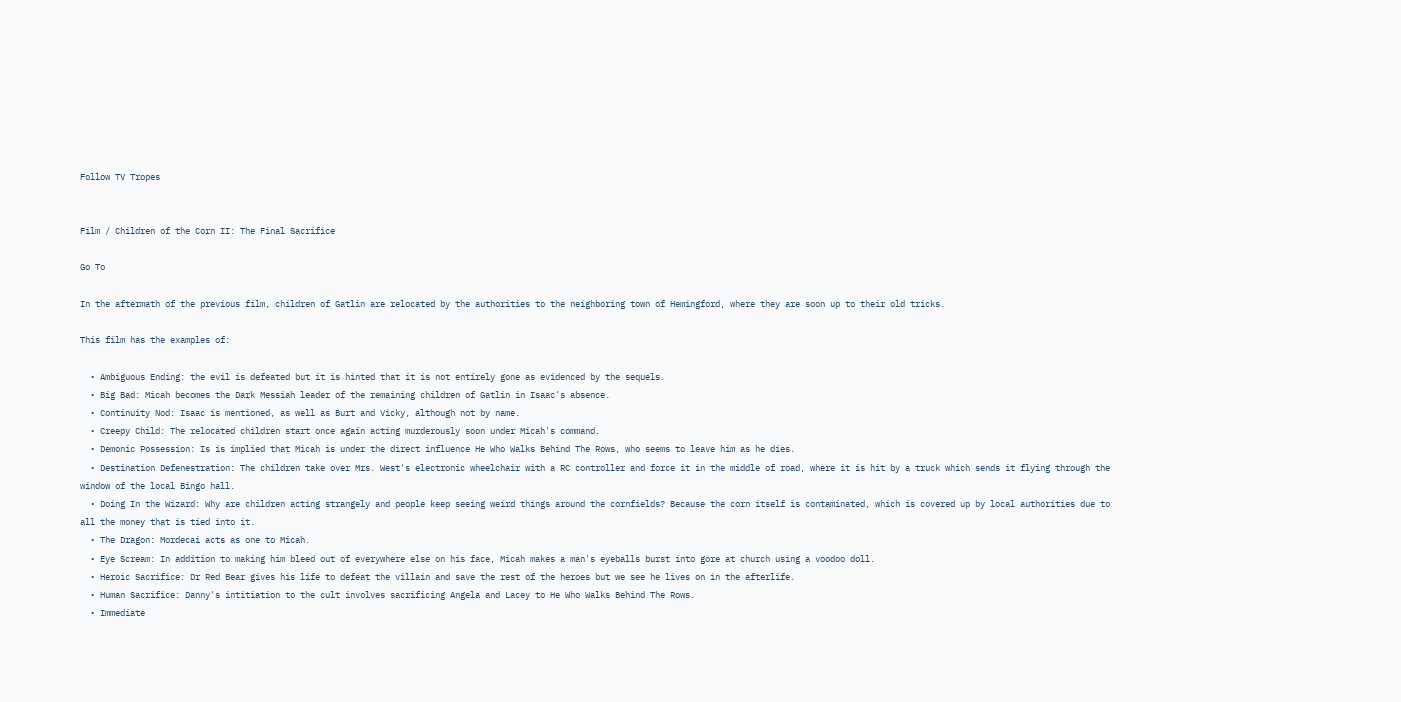Follow TV Tropes


Film / Children of the Corn II: The Final Sacrifice

Go To

In the aftermath of the previous film, children of Gatlin are relocated by the authorities to the neighboring town of Hemingford, where they are soon up to their old tricks.

This film has the examples of:

  • Ambiguous Ending: the evil is defeated but it is hinted that it is not entirely gone as evidenced by the sequels.
  • Big Bad: Micah becomes the Dark Messiah leader of the remaining children of Gatlin in Isaac's absence.
  • Continuity Nod: Isaac is mentioned, as well as Burt and Vicky, although not by name.
  • Creepy Child: The relocated children start once again acting murderously soon under Micah's command.
  • Demonic Possession: Is is implied that Micah is under the direct influence He Who Walks Behind The Rows, who seems to leave him as he dies.
  • Destination Defenestration: The children take over Mrs. West's electronic wheelchair with a RC controller and force it in the middle of road, where it is hit by a truck which sends it flying through the window of the local Bingo hall.
  • Doing In the Wizard: Why are children acting strangely and people keep seeing weird things around the cornfields? Because the corn itself is contaminated, which is covered up by local authorities due to all the money that is tied into it.
  • The Dragon: Mordecai acts as one to Micah.
  • Eye Scream: In addition to making him bleed out of everywhere else on his face, Micah makes a man's eyeballs burst into gore at church using a voodoo doll.
  • Heroic Sacrifice: Dr Red Bear gives his life to defeat the villain and save the rest of the heroes but we see he lives on in the afterlife.
  • Human Sacrifice: Danny's intitiation to the cult involves sacrificing Angela and Lacey to He Who Walks Behind The Rows.
  • Immediate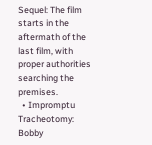Sequel: The film starts in the aftermath of the last film, with proper authorities searching the premises.
  • Impromptu Tracheotomy: Bobby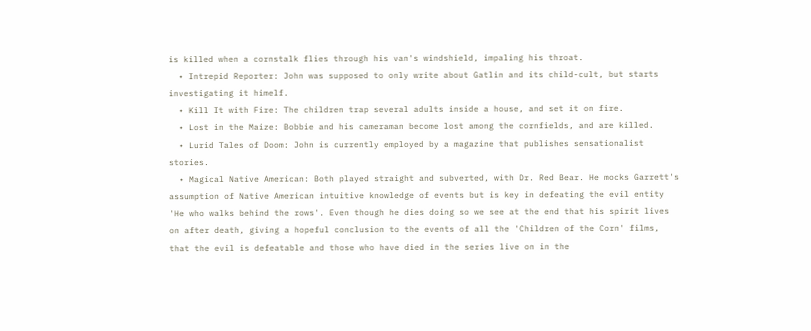is killed when a cornstalk flies through his van's windshield, impaling his throat.
  • Intrepid Reporter: John was supposed to only write about Gatlin and its child-cult, but starts investigating it himelf.
  • Kill It with Fire: The children trap several adults inside a house, and set it on fire.
  • Lost in the Maize: Bobbie and his cameraman become lost among the cornfields, and are killed.
  • Lurid Tales of Doom: John is currently employed by a magazine that publishes sensationalist stories.
  • Magical Native American: Both played straight and subverted, with Dr. Red Bear. He mocks Garrett's assumption of Native American intuitive knowledge of events but is key in defeating the evil entity 'He who walks behind the rows'. Even though he dies doing so we see at the end that his spirit lives on after death, giving a hopeful conclusion to the events of all the 'Children of the Corn' films, that the evil is defeatable and those who have died in the series live on in the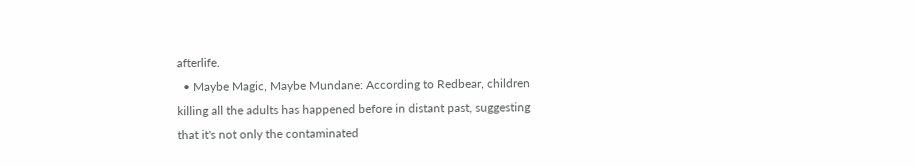afterlife.
  • Maybe Magic, Maybe Mundane: According to Redbear, children killing all the adults has happened before in distant past, suggesting that it's not only the contaminated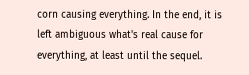corn causing everything. In the end, it is left ambiguous what's real cause for everything, at least until the sequel.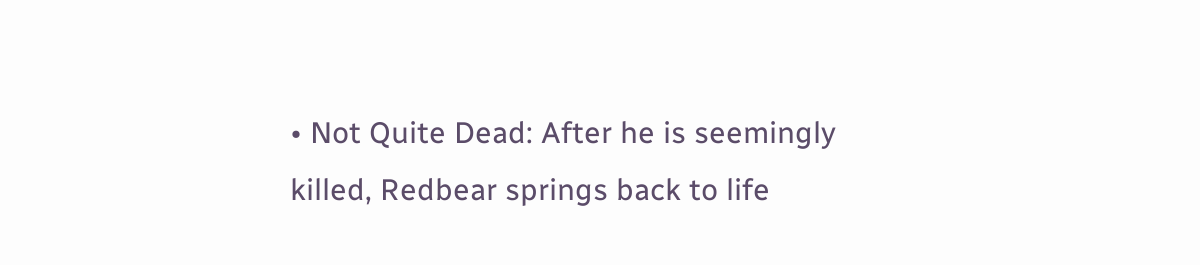• Not Quite Dead: After he is seemingly killed, Redbear springs back to life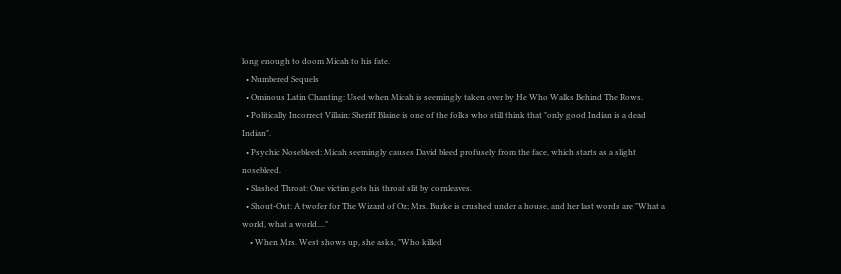long enough to doom Micah to his fate.
  • Numbered Sequels
  • Ominous Latin Chanting: Used when Micah is seemingly taken over by He Who Walks Behind The Rows.
  • Politically Incorrect Villain: Sheriff Blaine is one of the folks who still think that "only good Indian is a dead Indian".
  • Psychic Nosebleed: Micah seemingly causes David bleed profusely from the face, which starts as a slight nosebleed.
  • Slashed Throat: One victim gets his throat slit by cornleaves.
  • Shout-Out: A twofer for The Wizard of Oz; Mrs. Burke is crushed under a house, and her last words are "What a world, what a world...."
    • When Mrs. West shows up, she asks, "Who killed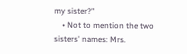my sister?"
    • Not to mention the two sisters' names: Mrs.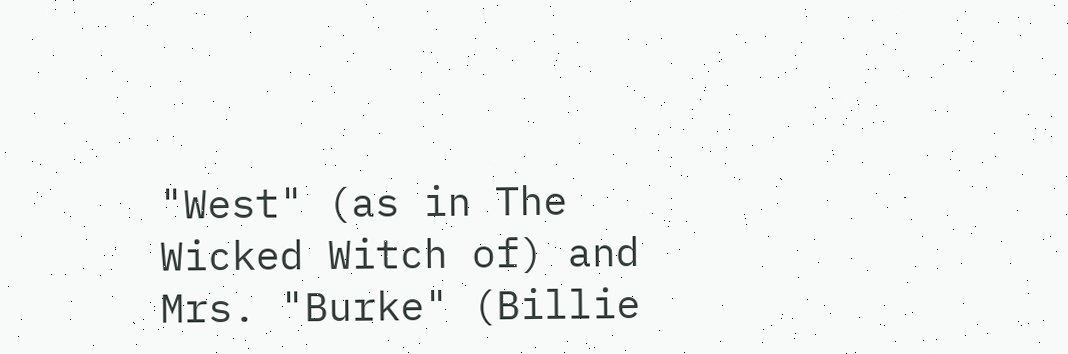"West" (as in The Wicked Witch of) and Mrs. "Burke" (Billie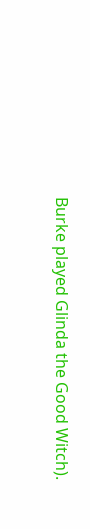Burke played Glinda the Good Witch).